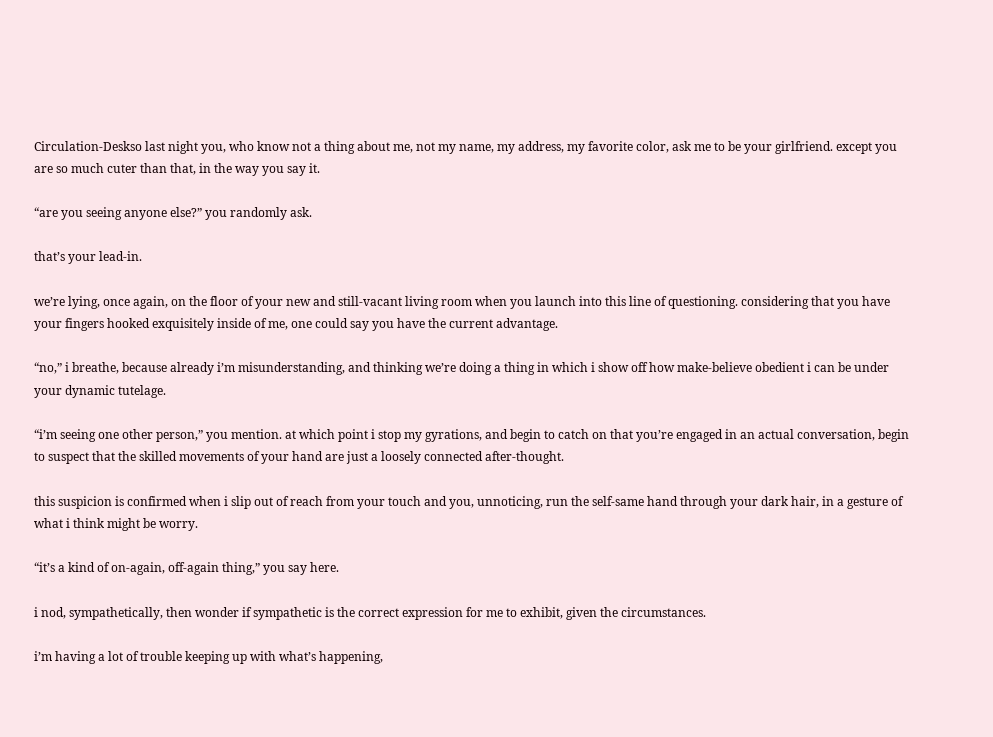Circulation-Deskso last night you, who know not a thing about me, not my name, my address, my favorite color, ask me to be your girlfriend. except you are so much cuter than that, in the way you say it.

“are you seeing anyone else?” you randomly ask.

that’s your lead-in.

we’re lying, once again, on the floor of your new and still-vacant living room when you launch into this line of questioning. considering that you have your fingers hooked exquisitely inside of me, one could say you have the current advantage.

“no,” i breathe, because already i’m misunderstanding, and thinking we’re doing a thing in which i show off how make-believe obedient i can be under your dynamic tutelage.

“i’m seeing one other person,” you mention. at which point i stop my gyrations, and begin to catch on that you’re engaged in an actual conversation, begin to suspect that the skilled movements of your hand are just a loosely connected after-thought.

this suspicion is confirmed when i slip out of reach from your touch and you, unnoticing, run the self-same hand through your dark hair, in a gesture of what i think might be worry.

“it’s a kind of on-again, off-again thing,” you say here.

i nod, sympathetically, then wonder if sympathetic is the correct expression for me to exhibit, given the circumstances.

i’m having a lot of trouble keeping up with what’s happening,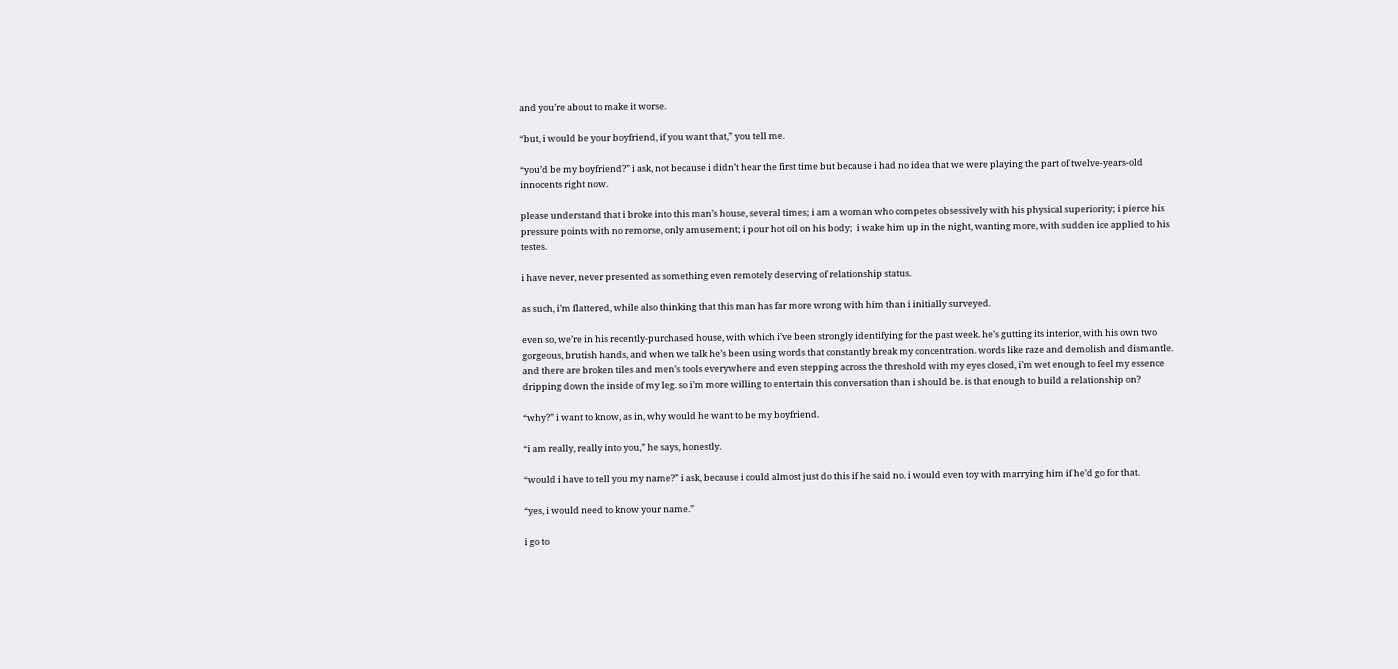and you’re about to make it worse.

“but, i would be your boyfriend, if you want that,” you tell me.

“you’d be my boyfriend?” i ask, not because i didn’t hear the first time but because i had no idea that we were playing the part of twelve-years-old innocents right now.

please understand that i broke into this man’s house, several times; i am a woman who competes obsessively with his physical superiority; i pierce his pressure points with no remorse, only amusement; i pour hot oil on his body;  i wake him up in the night, wanting more, with sudden ice applied to his testes.

i have never, never presented as something even remotely deserving of relationship status.

as such, i’m flattered, while also thinking that this man has far more wrong with him than i initially surveyed.

even so, we’re in his recently-purchased house, with which i’ve been strongly identifying for the past week. he’s gutting its interior, with his own two gorgeous, brutish hands, and when we talk he’s been using words that constantly break my concentration. words like raze and demolish and dismantle. and there are broken tiles and men’s tools everywhere and even stepping across the threshold with my eyes closed, i’m wet enough to feel my essence dripping down the inside of my leg. so i’m more willing to entertain this conversation than i should be. is that enough to build a relationship on?

“why?” i want to know, as in, why would he want to be my boyfriend.

“i am really, really into you,” he says, honestly.

“would i have to tell you my name?” i ask, because i could almost just do this if he said no. i would even toy with marrying him if he’d go for that.

“yes, i would need to know your name.”

i go to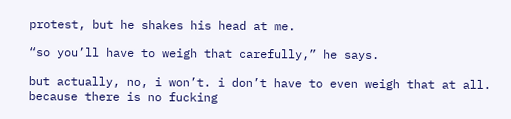protest, but he shakes his head at me.

“so you’ll have to weigh that carefully,” he says.

but actually, no, i won’t. i don’t have to even weigh that at all. because there is no fucking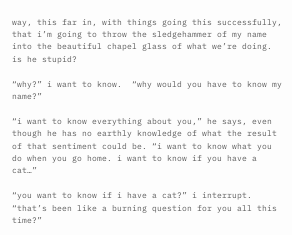way, this far in, with things going this successfully, that i’m going to throw the sledgehammer of my name into the beautiful chapel glass of what we’re doing. is he stupid?

“why?” i want to know.  “why would you have to know my name?”

“i want to know everything about you,” he says, even though he has no earthly knowledge of what the result of that sentiment could be. “i want to know what you do when you go home. i want to know if you have a cat…”

“you want to know if i have a cat?” i interrupt. “that’s been like a burning question for you all this time?”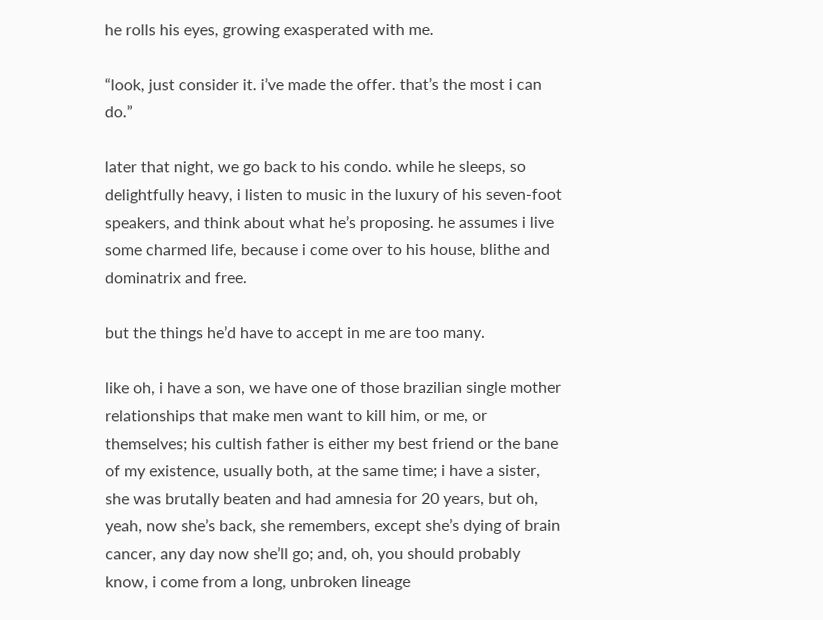he rolls his eyes, growing exasperated with me.

“look, just consider it. i’ve made the offer. that’s the most i can do.”

later that night, we go back to his condo. while he sleeps, so delightfully heavy, i listen to music in the luxury of his seven-foot speakers, and think about what he’s proposing. he assumes i live some charmed life, because i come over to his house, blithe and dominatrix and free.

but the things he’d have to accept in me are too many.

like oh, i have a son, we have one of those brazilian single mother relationships that make men want to kill him, or me, or themselves; his cultish father is either my best friend or the bane of my existence, usually both, at the same time; i have a sister, she was brutally beaten and had amnesia for 20 years, but oh, yeah, now she’s back, she remembers, except she’s dying of brain cancer, any day now she’ll go; and, oh, you should probably know, i come from a long, unbroken lineage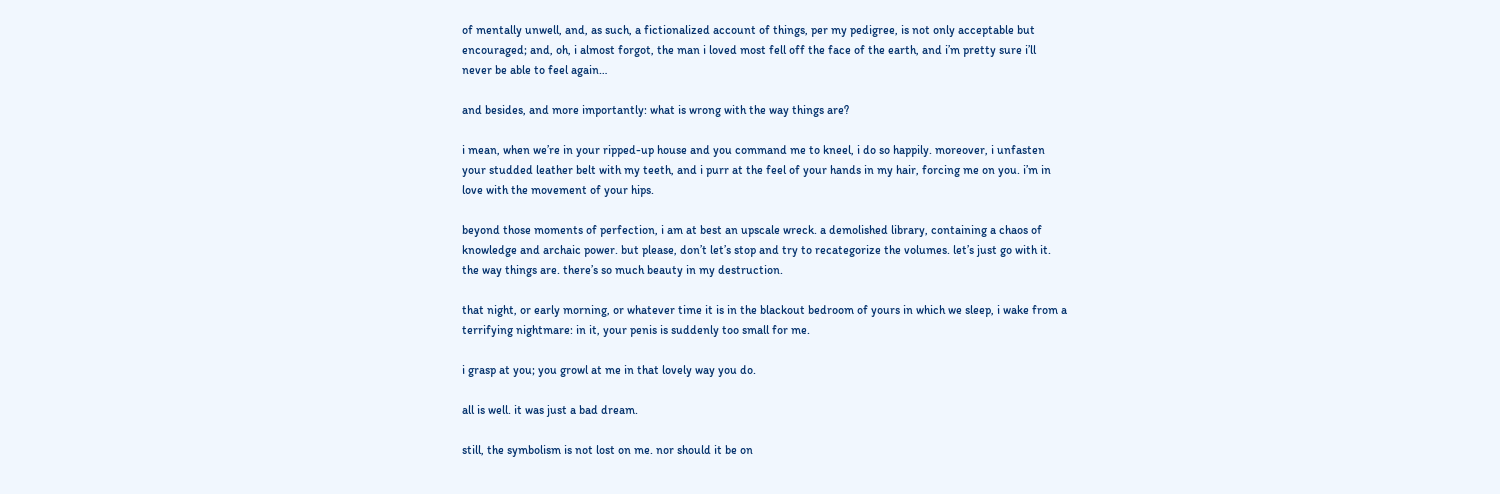of mentally unwell, and, as such, a fictionalized account of things, per my pedigree, is not only acceptable but encouraged; and, oh, i almost forgot, the man i loved most fell off the face of the earth, and i’m pretty sure i’ll never be able to feel again…

and besides, and more importantly: what is wrong with the way things are?

i mean, when we’re in your ripped-up house and you command me to kneel, i do so happily. moreover, i unfasten your studded leather belt with my teeth, and i purr at the feel of your hands in my hair, forcing me on you. i’m in love with the movement of your hips.

beyond those moments of perfection, i am at best an upscale wreck. a demolished library, containing a chaos of knowledge and archaic power. but please, don’t let’s stop and try to recategorize the volumes. let’s just go with it. the way things are. there’s so much beauty in my destruction.

that night, or early morning, or whatever time it is in the blackout bedroom of yours in which we sleep, i wake from a terrifying nightmare: in it, your penis is suddenly too small for me.

i grasp at you; you growl at me in that lovely way you do.

all is well. it was just a bad dream.

still, the symbolism is not lost on me. nor should it be on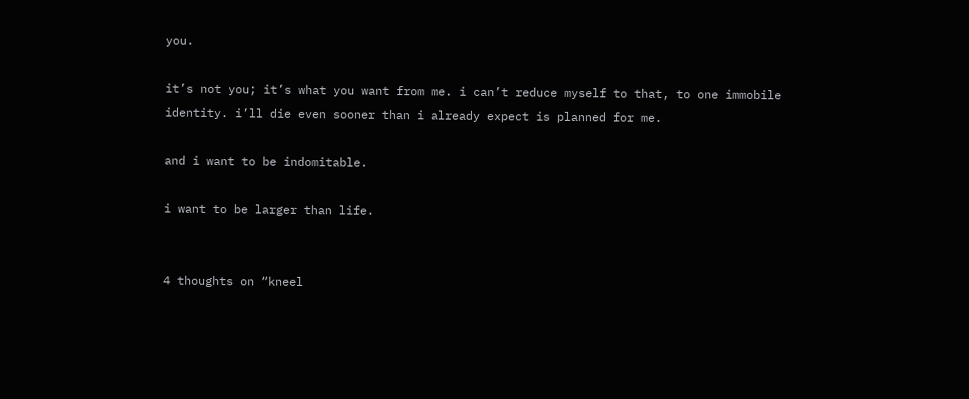you.

it’s not you; it’s what you want from me. i can’t reduce myself to that, to one immobile identity. i’ll die even sooner than i already expect is planned for me.

and i want to be indomitable.

i want to be larger than life.


4 thoughts on “kneel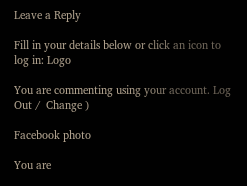Leave a Reply

Fill in your details below or click an icon to log in: Logo

You are commenting using your account. Log Out /  Change )

Facebook photo

You are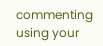commenting using your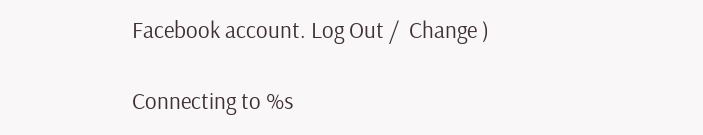Facebook account. Log Out /  Change )

Connecting to %s